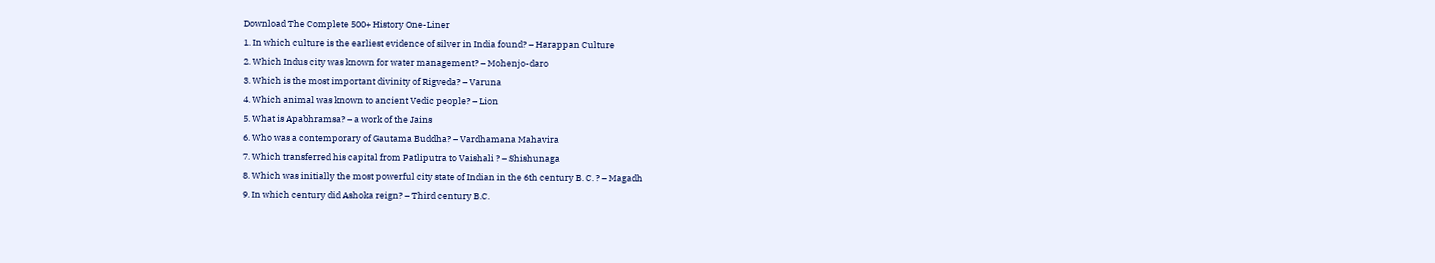Download The Complete 500+ History One-Liner
1. In which culture is the earliest evidence of silver in India found? – Harappan Culture
2. Which Indus city was known for water management? – Mohenjo-daro
3. Which is the most important divinity of Rigveda? – Varuna
4. Which animal was known to ancient Vedic people? – Lion
5. What is Apabhramsa? – a work of the Jains
6. Who was a contemporary of Gautama Buddha? – Vardhamana Mahavira
7. Which transferred his capital from Patliputra to Vaishali ? – Shishunaga
8. Which was initially the most powerful city state of Indian in the 6th century B. C. ? – Magadh
9. In which century did Ashoka reign? – Third century B.C.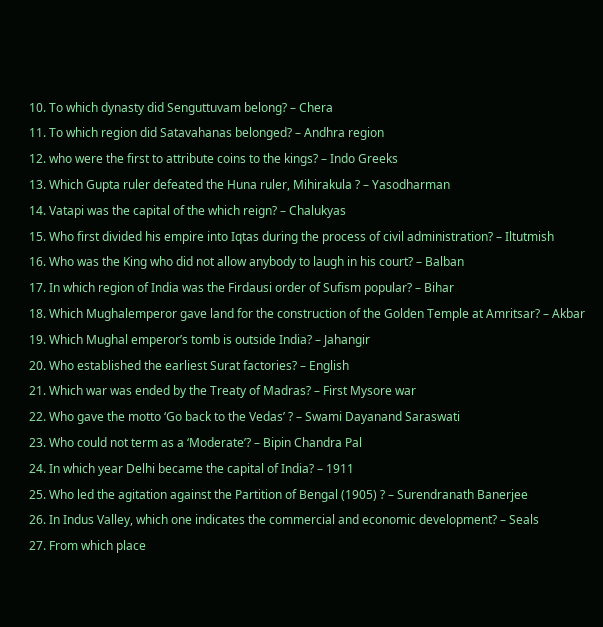10. To which dynasty did Senguttuvam belong? – Chera
11. To which region did Satavahanas belonged? – Andhra region
12. who were the first to attribute coins to the kings? – Indo Greeks
13. Which Gupta ruler defeated the Huna ruler, Mihirakula ? – Yasodharman
14. Vatapi was the capital of the which reign? – Chalukyas
15. Who first divided his empire into Iqtas during the process of civil administration? – Iltutmish
16. Who was the King who did not allow anybody to laugh in his court? – Balban
17. In which region of India was the Firdausi order of Sufism popular? – Bihar
18. Which Mughalemperor gave land for the construction of the Golden Temple at Amritsar? – Akbar
19. Which Mughal emperor’s tomb is outside India? – Jahangir
20. Who established the earliest Surat factories? – English
21. Which war was ended by the Treaty of Madras? – First Mysore war
22. Who gave the motto ‘Go back to the Vedas’ ? – Swami Dayanand Saraswati
23. Who could not term as a ‘Moderate’? – Bipin Chandra Pal
24. In which year Delhi became the capital of India? – 1911
25. Who led the agitation against the Partition of Bengal (1905) ? – Surendranath Banerjee
26. In Indus Valley, which one indicates the commercial and economic development? – Seals
27. From which place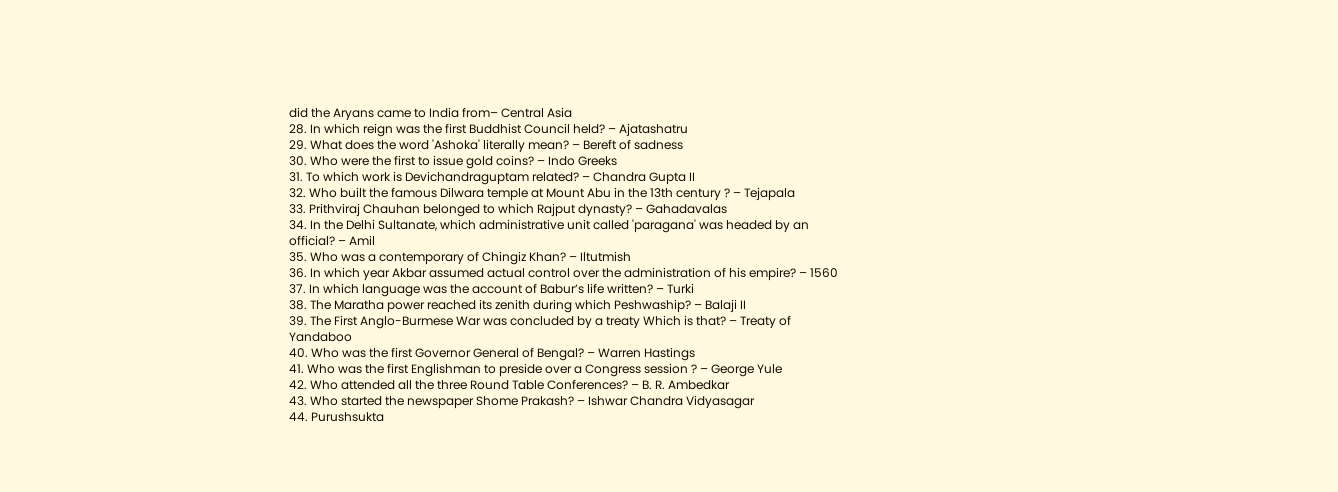did the Aryans came to India from– Central Asia
28. In which reign was the first Buddhist Council held? – Ajatashatru
29. What does the word 'Ashoka' literally mean? – Bereft of sadness
30. Who were the first to issue gold coins? – Indo Greeks
31. To which work is Devichandraguptam related? – Chandra Gupta II
32. Who built the famous Dilwara temple at Mount Abu in the 13th century ? – Tejapala
33. Prithviraj Chauhan belonged to which Rajput dynasty? – Gahadavalas
34. In the Delhi Sultanate, which administrative unit called 'paragana' was headed by an official? – Amil
35. Who was a contemporary of Chingiz Khan? – Iltutmish
36. In which year Akbar assumed actual control over the administration of his empire? – 1560
37. In which language was the account of Babur’s life written? – Turki
38. The Maratha power reached its zenith during which Peshwaship? – Balaji II
39. The First Anglo-Burmese War was concluded by a treaty Which is that? – Treaty of Yandaboo
40. Who was the first Governor General of Bengal? – Warren Hastings
41. Who was the first Englishman to preside over a Congress session ? – George Yule
42. Who attended all the three Round Table Conferences? – B. R. Ambedkar
43. Who started the newspaper Shome Prakash? – Ishwar Chandra Vidyasagar
44. Purushsukta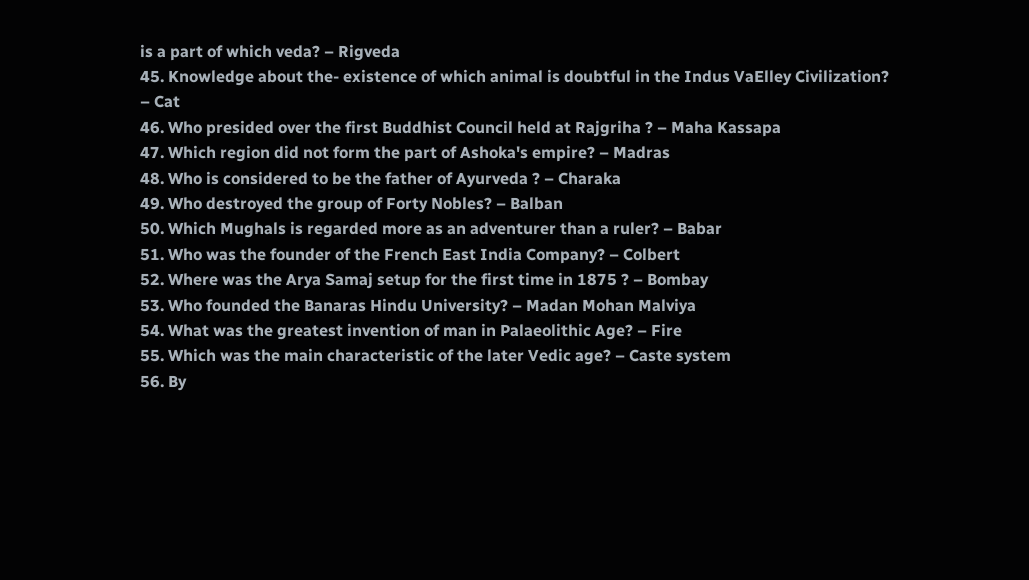is a part of which veda? – Rigveda
45. Knowledge about the- existence of which animal is doubtful in the Indus VaElley Civilization? – Cat
46. Who presided over the first Buddhist Council held at Rajgriha ? – Maha Kassapa
47. Which region did not form the part of Ashoka's empire? – Madras
48. Who is considered to be the father of Ayurveda ? – Charaka
49. Who destroyed the group of Forty Nobles? – Balban
50. Which Mughals is regarded more as an adventurer than a ruler? – Babar
51. Who was the founder of the French East India Company? – Colbert
52. Where was the Arya Samaj setup for the first time in 1875 ? – Bombay
53. Who founded the Banaras Hindu University? – Madan Mohan Malviya
54. What was the greatest invention of man in Palaeolithic Age? – Fire
55. Which was the main characteristic of the later Vedic age? – Caste system
56. By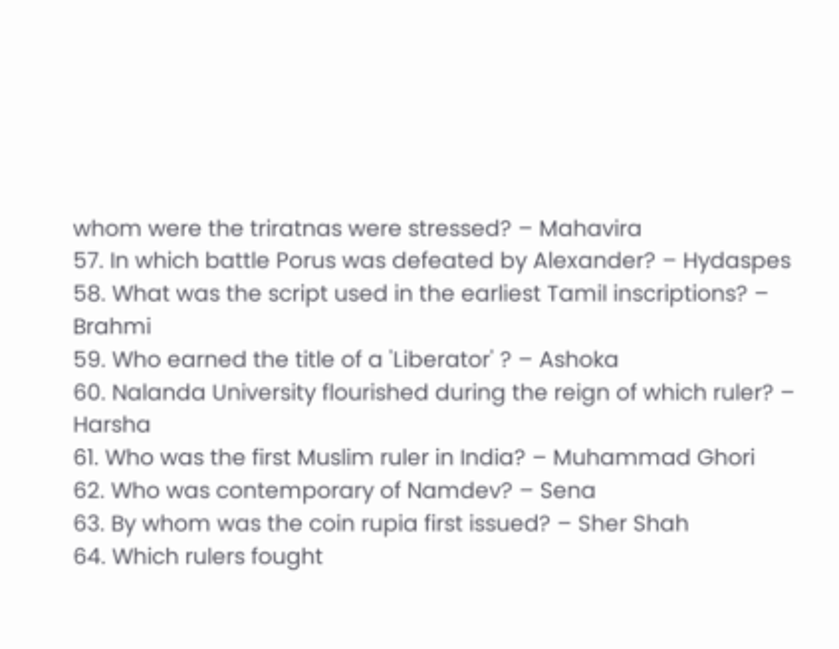whom were the triratnas were stressed? – Mahavira
57. In which battle Porus was defeated by Alexander? – Hydaspes
58. What was the script used in the earliest Tamil inscriptions? – Brahmi
59. Who earned the title of a 'Liberator' ? – Ashoka
60. Nalanda University flourished during the reign of which ruler? – Harsha
61. Who was the first Muslim ruler in India? – Muhammad Ghori
62. Who was contemporary of Namdev? – Sena
63. By whom was the coin rupia first issued? – Sher Shah
64. Which rulers fought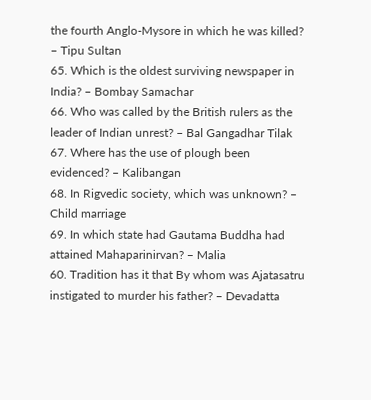the fourth Anglo-Mysore in which he was killed? – Tipu Sultan
65. Which is the oldest surviving newspaper in India? – Bombay Samachar
66. Who was called by the British rulers as the leader of Indian unrest? – Bal Gangadhar Tilak
67. Where has the use of plough been evidenced? – Kalibangan
68. In Rigvedic society, which was unknown? – Child marriage
69. In which state had Gautama Buddha had attained Mahaparinirvan? – Malia
60. Tradition has it that By whom was Ajatasatru instigated to murder his father? – Devadatta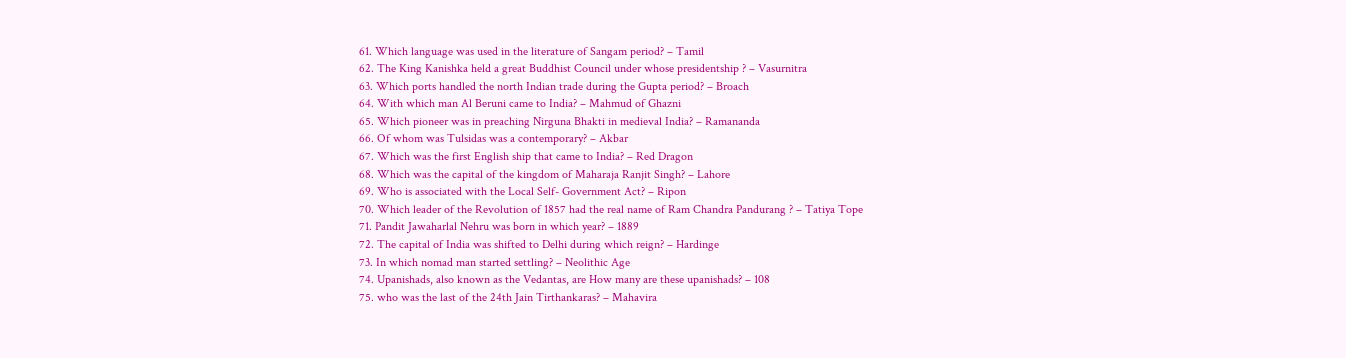61. Which language was used in the literature of Sangam period? – Tamil
62. The King Kanishka held a great Buddhist Council under whose presidentship ? – Vasurnitra
63. Which ports handled the north Indian trade during the Gupta period? – Broach
64. With which man Al Beruni came to India? – Mahmud of Ghazni
65. Which pioneer was in preaching Nirguna Bhakti in medieval India? – Ramananda
66. Of whom was Tulsidas was a contemporary? – Akbar
67. Which was the first English ship that came to India? – Red Dragon
68. Which was the capital of the kingdom of Maharaja Ranjit Singh? – Lahore
69. Who is associated with the Local Self- Government Act? – Ripon
70. Which leader of the Revolution of 1857 had the real name of Ram Chandra Pandurang ? – Tatiya Tope
71. Pandit Jawaharlal Nehru was born in which year? – 1889
72. The capital of India was shifted to Delhi during which reign? – Hardinge
73. In which nomad man started settling? – Neolithic Age
74. Upanishads, also known as the Vedantas, are How many are these upanishads? – 108
75. who was the last of the 24th Jain Tirthankaras? – Mahavira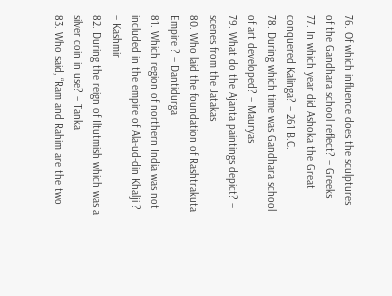76. Of which influence does the sculptures of the Gandhara school reflect? – Greeks
77. In which year did Ashoka the Great conquered Kalinga? – 261 B.C.
78. During which time was Gandhara school of art developed? – Mauryas
79. What do the Ajanta paintings depict? – scenes from the Jatakas
80. Who laid the foundation of Rashtrakuta Empire ? – Dantidurga
81. Which region of northern India was not included in the empire of Ala-ud-din Khalji ? – Kashmir
82. During the reign of Iltutmish which was a silver coin in use? – Tanka
83. Who said, “Ram and Rahim are the two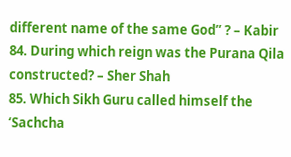different name of the same God” ? – Kabir
84. During which reign was the Purana Qila constructed? – Sher Shah
85. Which Sikh Guru called himself the ‘Sachcha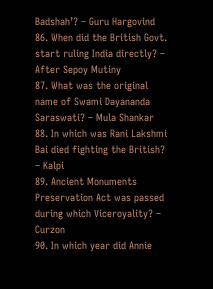Badshah’? – Guru Hargovind
86. When did the British Govt. start ruling India directly? – After Sepoy Mutiny
87. What was the original name of Swami Dayananda Saraswati? – Mula Shankar
88. In which was Rani Lakshmi Bai died fighting the British? – Kalpi
89. Ancient Monuments Preservation Act was passed during which Viceroyality? – Curzon
90. In which year did Annie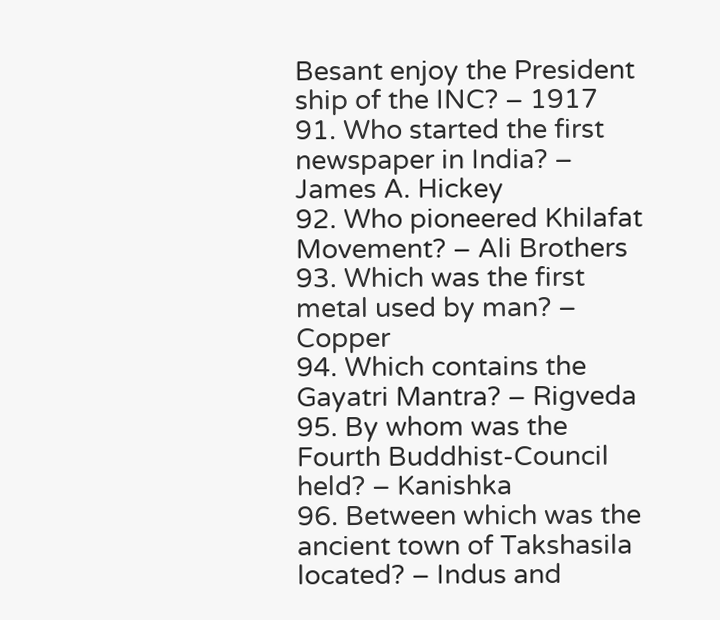Besant enjoy the President ship of the INC? – 1917
91. Who started the first newspaper in India? – James A. Hickey
92. Who pioneered Khilafat Movement? – Ali Brothers
93. Which was the first metal used by man? – Copper
94. Which contains the Gayatri Mantra? – Rigveda
95. By whom was the Fourth Buddhist-Council held? – Kanishka
96. Between which was the ancient town of Takshasila located? – Indus and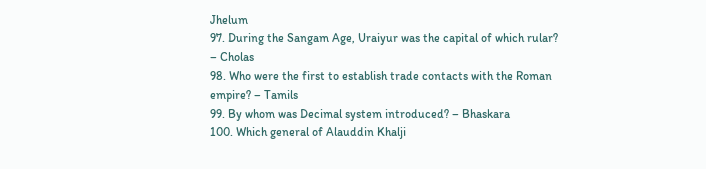Jhelum
97. During the Sangam Age, Uraiyur was the capital of which rular? – Cholas
98. Who were the first to establish trade contacts with the Roman empire? – Tamils
99. By whom was Decimal system introduced? – Bhaskara
100. Which general of Alauddin Khalji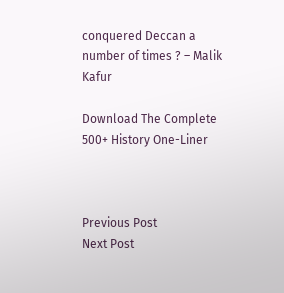conquered Deccan a number of times ? – Malik Kafur

Download The Complete 500+ History One-Liner



Previous Post
Next Post